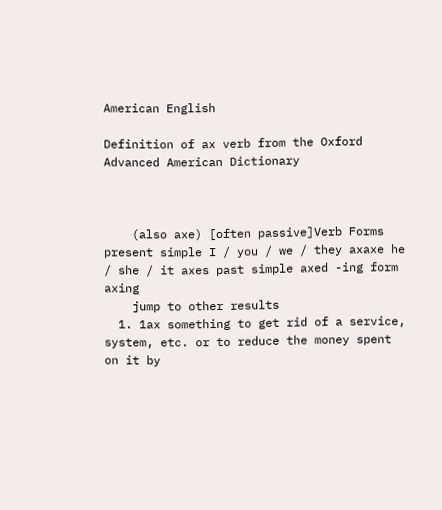American English

Definition of ax verb from the Oxford Advanced American Dictionary



    (also axe) [often passive]Verb Forms present simple I / you / we / they axaxe he / she / it axes past simple axed -ing form axing
    jump to other results
  1. 1ax something to get rid of a service, system, etc. or to reduce the money spent on it by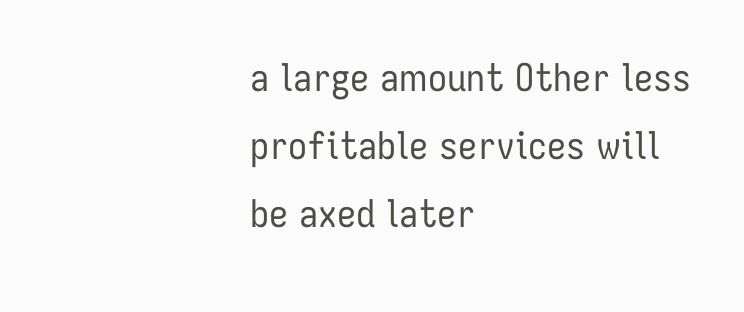a large amount Other less profitable services will be axed later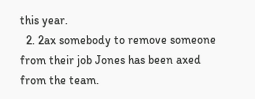this year.
  2. 2ax somebody to remove someone from their job Jones has been axed from the team.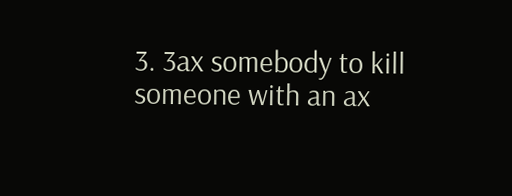3. 3ax somebody to kill someone with an ax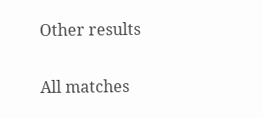Other results

All matches